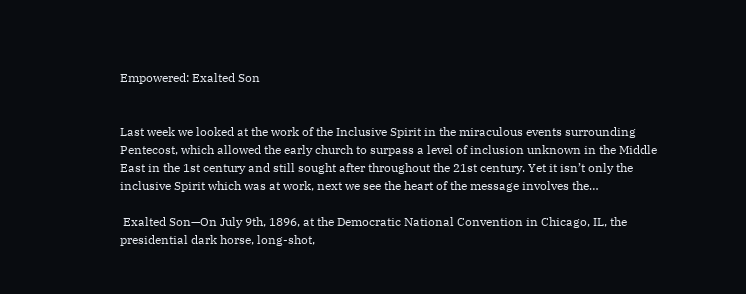Empowered: Exalted Son


Last week we looked at the work of the Inclusive Spirit in the miraculous events surrounding Pentecost, which allowed the early church to surpass a level of inclusion unknown in the Middle East in the 1st century and still sought after throughout the 21st century. Yet it isn’t only the inclusive Spirit which was at work, next we see the heart of the message involves the…

 Exalted Son—On July 9th, 1896, at the Democratic National Convention in Chicago, IL, the presidential dark horse, long-shot,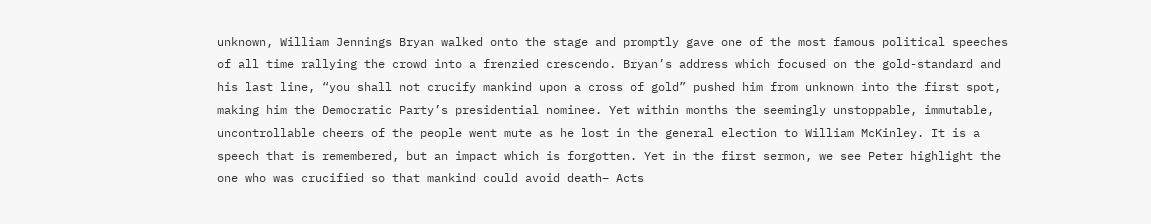unknown, William Jennings Bryan walked onto the stage and promptly gave one of the most famous political speeches of all time rallying the crowd into a frenzied crescendo. Bryan’s address which focused on the gold-standard and his last line, “you shall not crucify mankind upon a cross of gold” pushed him from unknown into the first spot, making him the Democratic Party’s presidential nominee. Yet within months the seemingly unstoppable, immutable, uncontrollable cheers of the people went mute as he lost in the general election to William McKinley. It is a speech that is remembered, but an impact which is forgotten. Yet in the first sermon, we see Peter highlight the one who was crucified so that mankind could avoid death– Acts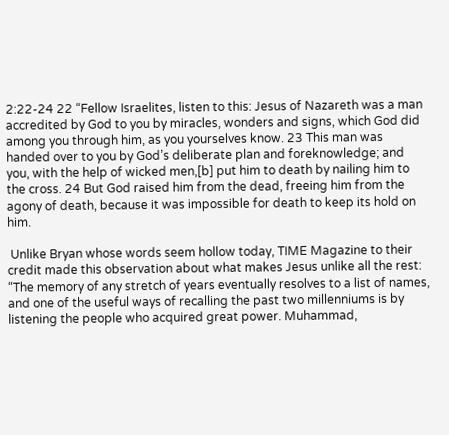2:22-24 22 “Fellow Israelites, listen to this: Jesus of Nazareth was a man accredited by God to you by miracles, wonders and signs, which God did among you through him, as you yourselves know. 23 This man was handed over to you by God’s deliberate plan and foreknowledge; and you, with the help of wicked men,[b] put him to death by nailing him to the cross. 24 But God raised him from the dead, freeing him from the agony of death, because it was impossible for death to keep its hold on him.

 Unlike Bryan whose words seem hollow today, TIME Magazine to their credit made this observation about what makes Jesus unlike all the rest: “The memory of any stretch of years eventually resolves to a list of names, and one of the useful ways of recalling the past two millenniums is by listening the people who acquired great power. Muhammad,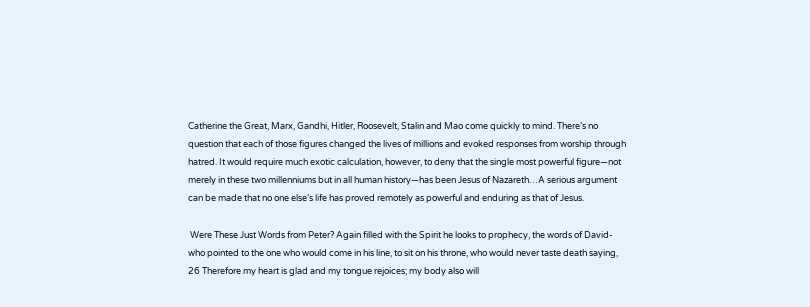Catherine the Great, Marx, Gandhi, Hitler, Roosevelt, Stalin and Mao come quickly to mind. There’s no question that each of those figures changed the lives of millions and evoked responses from worship through hatred. It would require much exotic calculation, however, to deny that the single most powerful figure—not merely in these two millenniums but in all human history—has been Jesus of Nazareth…A serious argument can be made that no one else’s life has proved remotely as powerful and enduring as that of Jesus.

 Were These Just Words from Peter? Again filled with the Spirit he looks to prophecy, the words of David- who pointed to the one who would come in his line, to sit on his throne, who would never taste death saying, 26 Therefore my heart is glad and my tongue rejoices; my body also will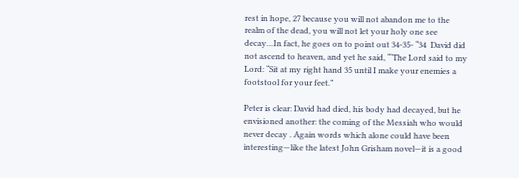rest in hope, 27 because you will not abandon me to the realm of the dead, you will not let your holy one see decay…In fact, he goes on to point out 34-35- “34  David did not ascend to heaven, and yet he said, “‘The Lord said to my Lord: “Sit at my right hand 35 until I make your enemies a footstool for your feet.”

Peter is clear: David had died, his body had decayed, but he envisioned another: the coming of the Messiah who would never decay . Again words which alone could have been interesting—like the latest John Grisham novel—it is a good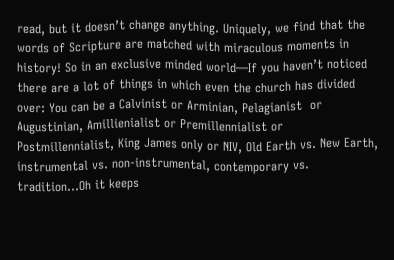read, but it doesn’t change anything. Uniquely, we find that the words of Scripture are matched with miraculous moments in history! So in an exclusive minded world—If you haven’t noticed there are a lot of things in which even the church has divided over: You can be a Calvinist or Arminian, Pelagianist  or Augustinian, Amillienialist or Premillennialist or Postmillennialist, King James only or NIV, Old Earth vs. New Earth, instrumental vs. non-instrumental, contemporary vs. tradition…Oh it keeps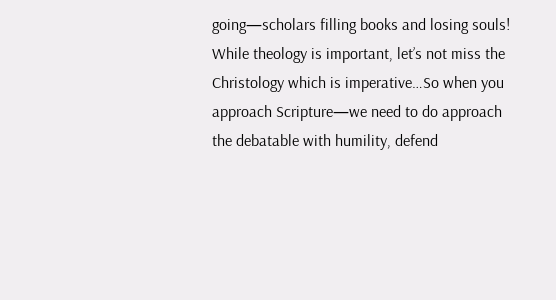going—scholars filling books and losing souls! While theology is important, let’s not miss the Christology which is imperative…So when you approach Scripture—we need to do approach the debatable with humility, defend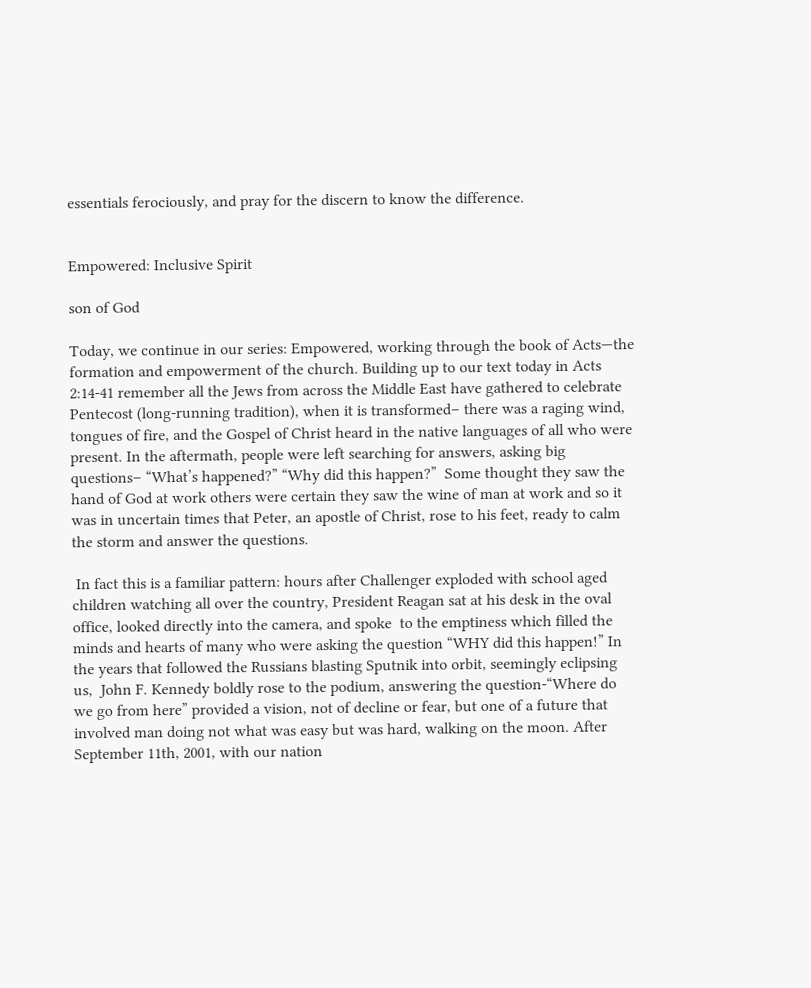essentials ferociously, and pray for the discern to know the difference.


Empowered: Inclusive Spirit

son of God

Today, we continue in our series: Empowered, working through the book of Acts—the formation and empowerment of the church. Building up to our text today in Acts 2:14-41 remember all the Jews from across the Middle East have gathered to celebrate Pentecost (long-running tradition), when it is transformed– there was a raging wind, tongues of fire, and the Gospel of Christ heard in the native languages of all who were present. In the aftermath, people were left searching for answers, asking big questions– “What’s happened?” “Why did this happen?”  Some thought they saw the hand of God at work others were certain they saw the wine of man at work and so it was in uncertain times that Peter, an apostle of Christ, rose to his feet, ready to calm the storm and answer the questions.

 In fact this is a familiar pattern: hours after Challenger exploded with school aged children watching all over the country, President Reagan sat at his desk in the oval office, looked directly into the camera, and spoke  to the emptiness which filled the minds and hearts of many who were asking the question “WHY did this happen!” In the years that followed the Russians blasting Sputnik into orbit, seemingly eclipsing us,  John F. Kennedy boldly rose to the podium, answering the question-“Where do we go from here” provided a vision, not of decline or fear, but one of a future that involved man doing not what was easy but was hard, walking on the moon. After September 11th, 2001, with our nation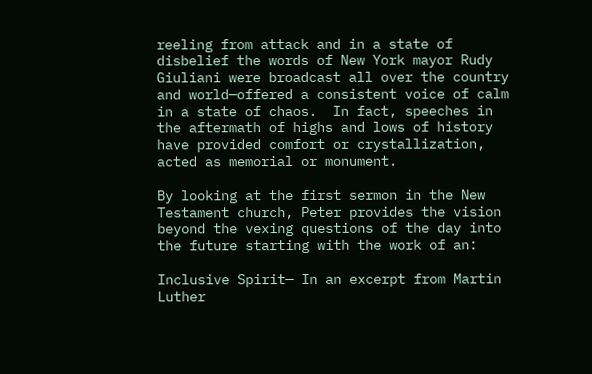reeling from attack and in a state of disbelief the words of New York mayor Rudy Giuliani were broadcast all over the country and world—offered a consistent voice of calm in a state of chaos.  In fact, speeches in the aftermath of highs and lows of history have provided comfort or crystallization, acted as memorial or monument.

By looking at the first sermon in the New Testament church, Peter provides the vision beyond the vexing questions of the day into the future starting with the work of an:

Inclusive Spirit— In an excerpt from Martin Luther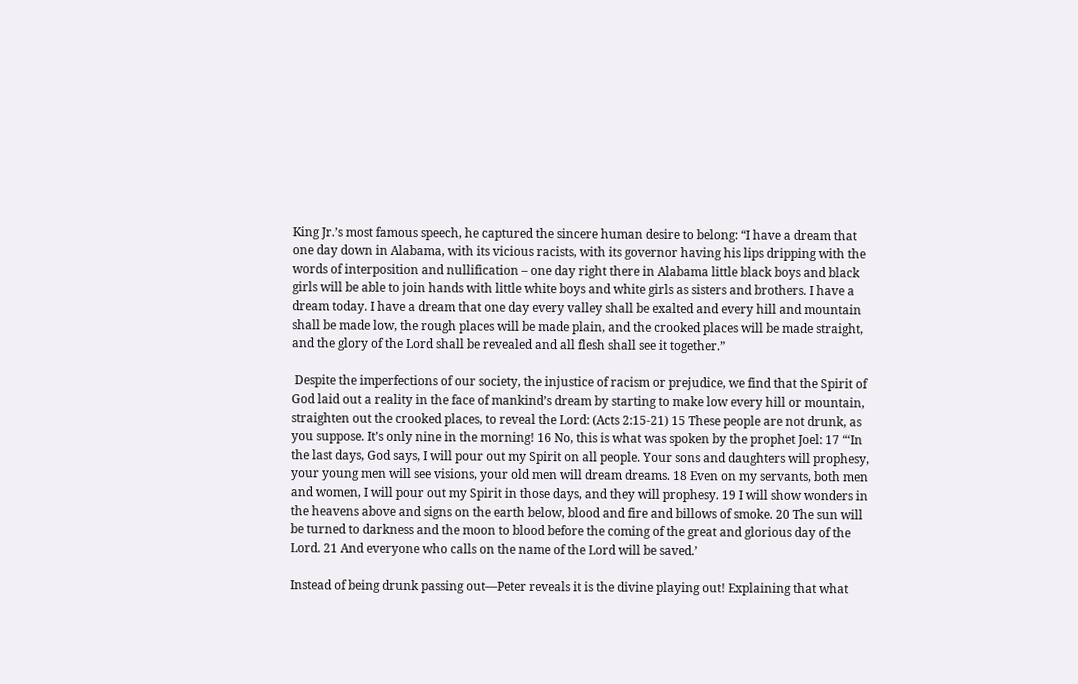King Jr.’s most famous speech, he captured the sincere human desire to belong: “I have a dream that one day down in Alabama, with its vicious racists, with its governor having his lips dripping with the words of interposition and nullification – one day right there in Alabama little black boys and black girls will be able to join hands with little white boys and white girls as sisters and brothers. I have a dream today. I have a dream that one day every valley shall be exalted and every hill and mountain shall be made low, the rough places will be made plain, and the crooked places will be made straight, and the glory of the Lord shall be revealed and all flesh shall see it together.”

 Despite the imperfections of our society, the injustice of racism or prejudice, we find that the Spirit of God laid out a reality in the face of mankind’s dream by starting to make low every hill or mountain, straighten out the crooked places, to reveal the Lord: (Acts 2:15-21) 15 These people are not drunk, as you suppose. It’s only nine in the morning! 16 No, this is what was spoken by the prophet Joel: 17 “‘In the last days, God says, I will pour out my Spirit on all people. Your sons and daughters will prophesy, your young men will see visions, your old men will dream dreams. 18 Even on my servants, both men and women, I will pour out my Spirit in those days, and they will prophesy. 19 I will show wonders in the heavens above and signs on the earth below, blood and fire and billows of smoke. 20 The sun will be turned to darkness and the moon to blood before the coming of the great and glorious day of the Lord. 21 And everyone who calls on the name of the Lord will be saved.’

Instead of being drunk passing out—Peter reveals it is the divine playing out! Explaining that what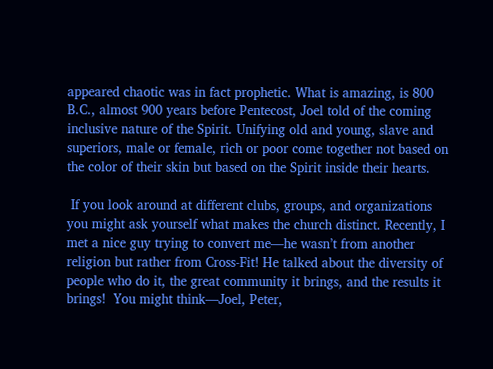appeared chaotic was in fact prophetic. What is amazing, is 800 B.C., almost 900 years before Pentecost, Joel told of the coming inclusive nature of the Spirit. Unifying old and young, slave and superiors, male or female, rich or poor come together not based on the color of their skin but based on the Spirit inside their hearts.

 If you look around at different clubs, groups, and organizations you might ask yourself what makes the church distinct. Recently, I met a nice guy trying to convert me—he wasn’t from another religion but rather from Cross-Fit! He talked about the diversity of people who do it, the great community it brings, and the results it brings!  You might think—Joel, Peter,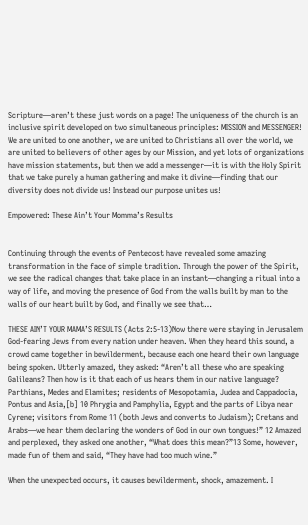Scripture—aren’t these just words on a page! The uniqueness of the church is an inclusive spirit developed on two simultaneous principles: MISSION and MESSENGER! We are united to one another, we are united to Christians all over the world, we are united to believers of other ages by our Mission, and yet lots of organizations have mission statements, but then we add a messenger—it is with the Holy Spirit that we take purely a human gathering and make it divine—finding that our diversity does not divide us! Instead our purpose unites us!

Empowered: These Ain’t Your Momma’s Results


Continuing through the events of Pentecost have revealed some amazing transformation in the face of simple tradition. Through the power of the Spirit, we see the radical changes that take place in an instant—changing a ritual into a way of life, and moving the presence of God from the walls built by man to the walls of our heart built by God, and finally we see that…

THESE AIN’T YOUR MAMA’S RESULTS (Acts 2:5-13)Now there were staying in Jerusalem God-fearing Jews from every nation under heaven. When they heard this sound, a crowd came together in bewilderment, because each one heard their own language being spoken. Utterly amazed, they asked: “Aren’t all these who are speaking Galileans? Then how is it that each of us hears them in our native language? Parthians, Medes and Elamites; residents of Mesopotamia, Judea and Cappadocia, Pontus and Asia,[b] 10 Phrygia and Pamphylia, Egypt and the parts of Libya near Cyrene; visitors from Rome 11 (both Jews and converts to Judaism); Cretans and Arabs—we hear them declaring the wonders of God in our own tongues!” 12 Amazed and perplexed, they asked one another, “What does this mean?”13 Some, however, made fun of them and said, “They have had too much wine.”

When the unexpected occurs, it causes bewilderment, shock, amazement. I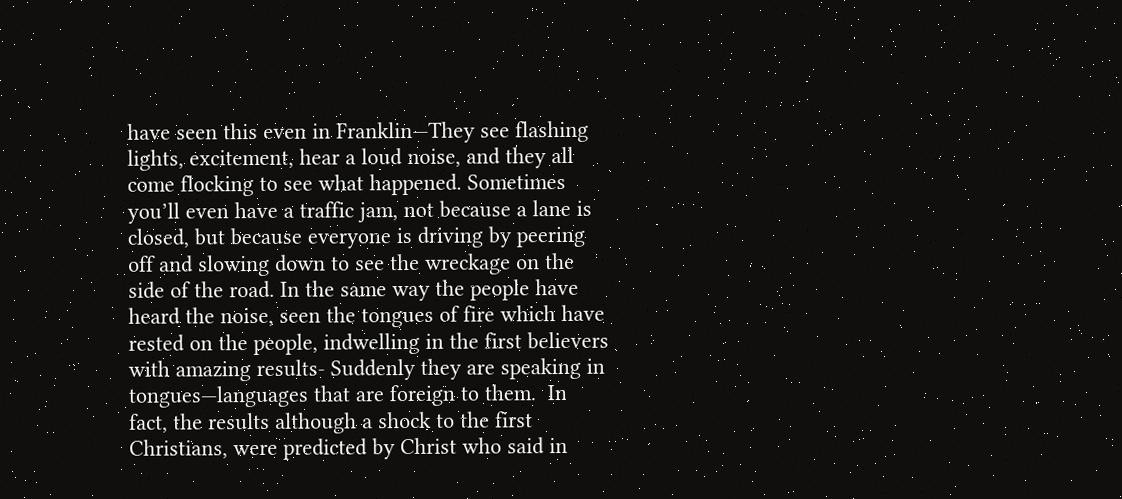have seen this even in Franklin—They see flashing lights, excitement, hear a loud noise, and they all come flocking to see what happened. Sometimes you’ll even have a traffic jam, not because a lane is closed, but because everyone is driving by peering off and slowing down to see the wreckage on the side of the road. In the same way the people have heard the noise, seen the tongues of fire which have rested on the people, indwelling in the first believers with amazing results- Suddenly they are speaking in tongues—languages that are foreign to them.  In fact, the results although a shock to the first Christians, were predicted by Christ who said in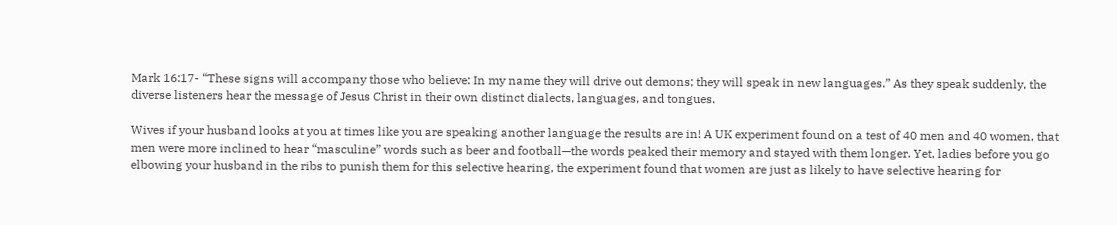Mark 16:17- “These signs will accompany those who believe: In my name they will drive out demons; they will speak in new languages.” As they speak suddenly, the diverse listeners hear the message of Jesus Christ in their own distinct dialects, languages, and tongues.

Wives if your husband looks at you at times like you are speaking another language the results are in! A UK experiment found on a test of 40 men and 40 women, that men were more inclined to hear “masculine” words such as beer and football—the words peaked their memory and stayed with them longer. Yet, ladies before you go elbowing your husband in the ribs to punish them for this selective hearing, the experiment found that women are just as likely to have selective hearing for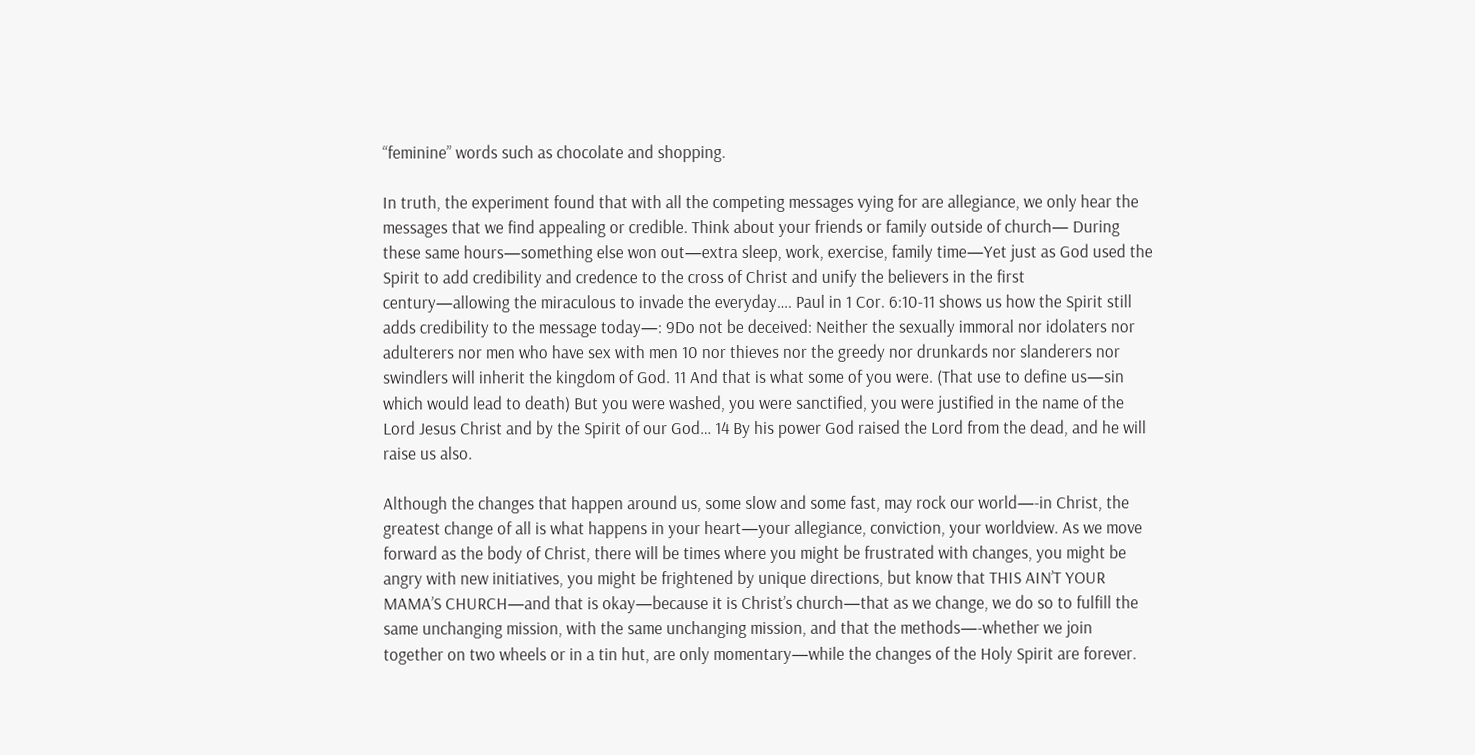“feminine” words such as chocolate and shopping.

In truth, the experiment found that with all the competing messages vying for are allegiance, we only hear the messages that we find appealing or credible. Think about your friends or family outside of church— During these same hours—something else won out—extra sleep, work, exercise, family time—Yet just as God used the Spirit to add credibility and credence to the cross of Christ and unify the believers in the first century—allowing the miraculous to invade the everyday…. Paul in 1 Cor. 6:10-11 shows us how the Spirit still adds credibility to the message today—: 9Do not be deceived: Neither the sexually immoral nor idolaters nor adulterers nor men who have sex with men 10 nor thieves nor the greedy nor drunkards nor slanderers nor swindlers will inherit the kingdom of God. 11 And that is what some of you were. (That use to define us—sin which would lead to death) But you were washed, you were sanctified, you were justified in the name of the Lord Jesus Christ and by the Spirit of our God… 14 By his power God raised the Lord from the dead, and he will raise us also.

Although the changes that happen around us, some slow and some fast, may rock our world—-in Christ, the greatest change of all is what happens in your heart—your allegiance, conviction, your worldview. As we move forward as the body of Christ, there will be times where you might be frustrated with changes, you might be angry with new initiatives, you might be frightened by unique directions, but know that THIS AIN’T YOUR MAMA’S CHURCH—and that is okay—because it is Christ’s church—that as we change, we do so to fulfill the same unchanging mission, with the same unchanging mission, and that the methods—-whether we join together on two wheels or in a tin hut, are only momentary—while the changes of the Holy Spirit are forever.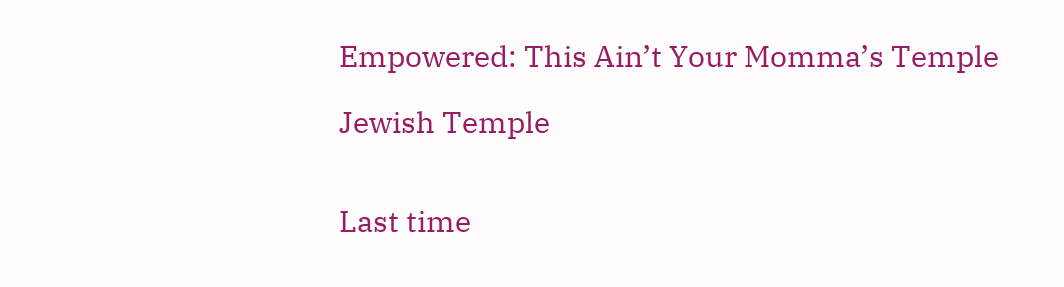Empowered: This Ain’t Your Momma’s Temple

Jewish Temple


Last time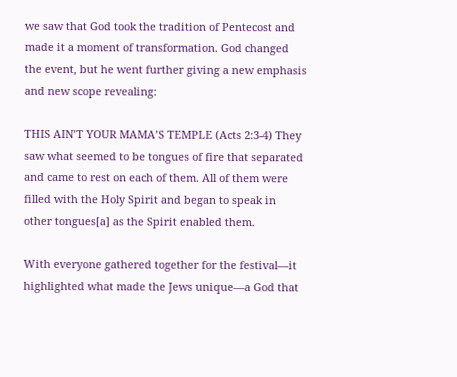we saw that God took the tradition of Pentecost and made it a moment of transformation. God changed the event, but he went further giving a new emphasis and new scope revealing:

THIS AIN’T YOUR MAMA’S TEMPLE (Acts 2:3-4) They saw what seemed to be tongues of fire that separated and came to rest on each of them. All of them were filled with the Holy Spirit and began to speak in other tongues[a] as the Spirit enabled them.

With everyone gathered together for the festival—it highlighted what made the Jews unique—a God that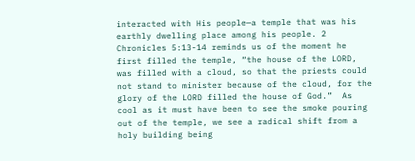interacted with His people—a temple that was his earthly dwelling place among his people. 2 Chronicles 5:13-14 reminds us of the moment he first filled the temple, “the house of the LORD, was filled with a cloud, so that the priests could not stand to minister because of the cloud, for the glory of the LORD filled the house of God.”  As cool as it must have been to see the smoke pouring out of the temple, we see a radical shift from a holy building being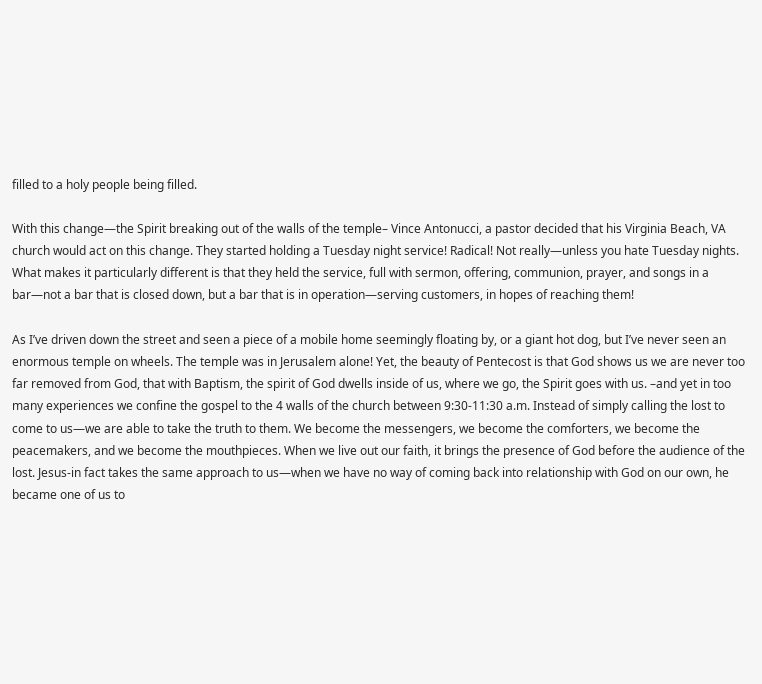filled to a holy people being filled.

With this change—the Spirit breaking out of the walls of the temple– Vince Antonucci, a pastor decided that his Virginia Beach, VA church would act on this change. They started holding a Tuesday night service! Radical! Not really—unless you hate Tuesday nights. What makes it particularly different is that they held the service, full with sermon, offering, communion, prayer, and songs in a bar—not a bar that is closed down, but a bar that is in operation—serving customers, in hopes of reaching them!

As I’ve driven down the street and seen a piece of a mobile home seemingly floating by, or a giant hot dog, but I’ve never seen an enormous temple on wheels. The temple was in Jerusalem alone! Yet, the beauty of Pentecost is that God shows us we are never too far removed from God, that with Baptism, the spirit of God dwells inside of us, where we go, the Spirit goes with us. –and yet in too many experiences we confine the gospel to the 4 walls of the church between 9:30-11:30 a.m. Instead of simply calling the lost to come to us—we are able to take the truth to them. We become the messengers, we become the comforters, we become the peacemakers, and we become the mouthpieces. When we live out our faith, it brings the presence of God before the audience of the lost. Jesus-in fact takes the same approach to us—when we have no way of coming back into relationship with God on our own, he became one of us to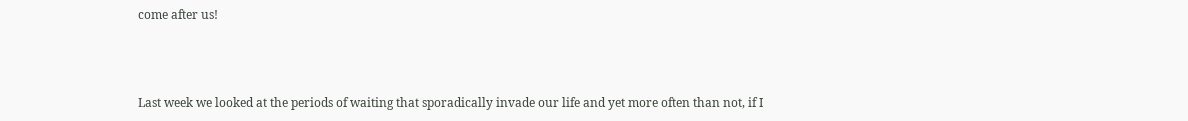come after us!



Last week we looked at the periods of waiting that sporadically invade our life and yet more often than not, if I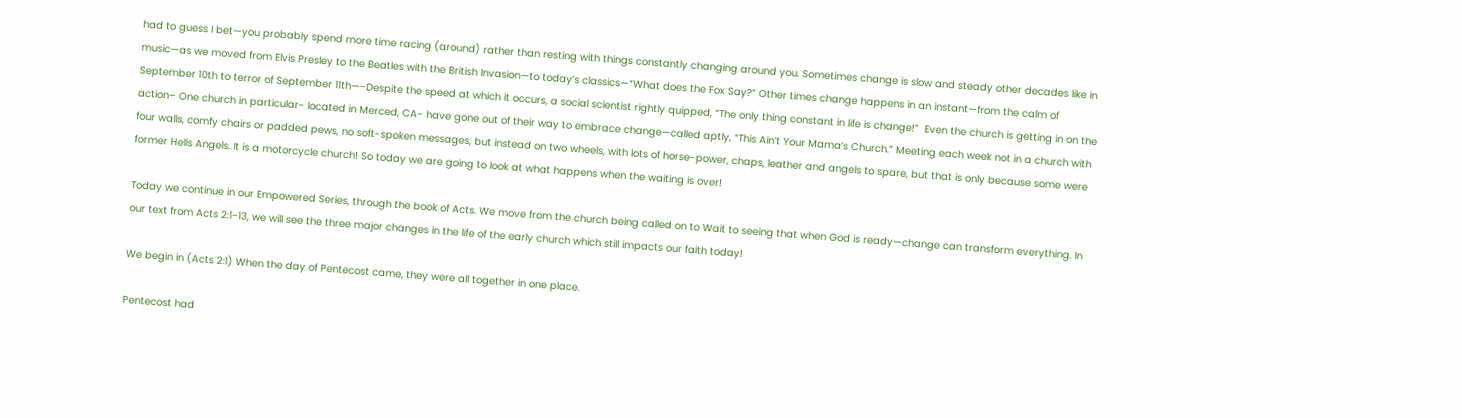had to guess I bet—you probably spend more time racing (around) rather than resting with things constantly changing around you. Sometimes change is slow and steady other decades like in music—as we moved from Elvis Presley to the Beatles with the British Invasion—to today’s classics—“What does the Fox Say?” Other times change happens in an instant—from the calm of September 10th to terror of September 11th—-Despite the speed at which it occurs, a social scientist rightly quipped, “The only thing constant in life is change!”  Even the church is getting in on the action– One church in particular- located in Merced, CA- have gone out of their way to embrace change—called aptly, “This Ain’t Your Mama’s Church.” Meeting each week not in a church with four walls, comfy chairs or padded pews, no soft-spoken messages, but instead on two wheels, with lots of horse-power, chaps, leather and angels to spare, but that is only because some were former Hells Angels. It is a motorcycle church! So today we are going to look at what happens when the waiting is over!

Today we continue in our Empowered Series, through the book of Acts. We move from the church being called on to Wait to seeing that when God is ready—change can transform everything. In our text from Acts 2:1-13, we will see the three major changes in the life of the early church which still impacts our faith today!

We begin in (Acts 2:1) When the day of Pentecost came, they were all together in one place.

Pentecost had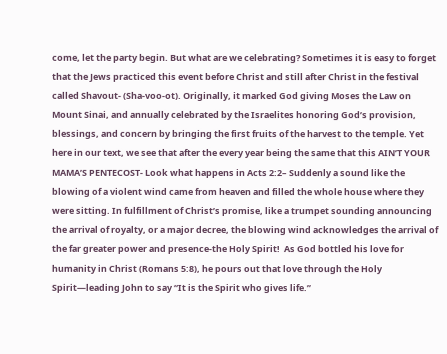come, let the party begin. But what are we celebrating? Sometimes it is easy to forget that the Jews practiced this event before Christ and still after Christ in the festival called Shavout- (Sha-voo-ot). Originally, it marked God giving Moses the Law on Mount Sinai, and annually celebrated by the Israelites honoring God’s provision, blessings, and concern by bringing the first fruits of the harvest to the temple. Yet here in our text, we see that after the every year being the same that this AIN’T YOUR MAMA’S PENTECOST- Look what happens in Acts 2:2– Suddenly a sound like the blowing of a violent wind came from heaven and filled the whole house where they were sitting. In fulfillment of Christ’s promise, like a trumpet sounding announcing the arrival of royalty, or a major decree, the blowing wind acknowledges the arrival of the far greater power and presence-the Holy Spirit!  As God bottled his love for humanity in Christ (Romans 5:8), he pours out that love through the Holy Spirit—leading John to say “It is the Spirit who gives life.”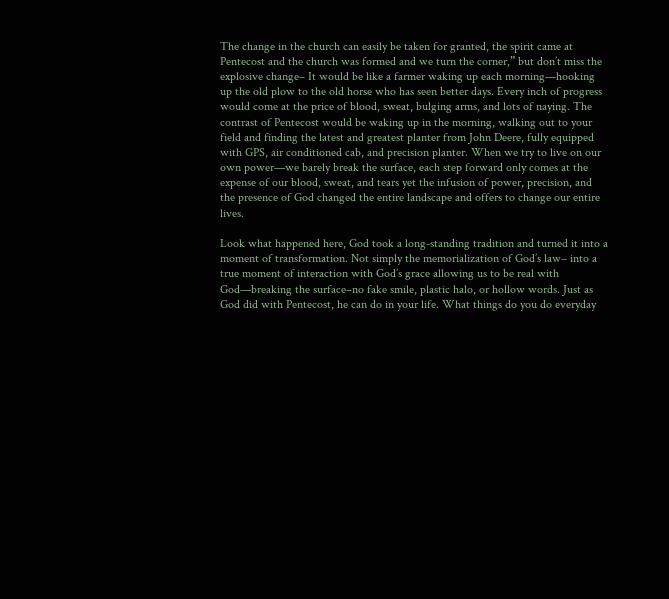The change in the church can easily be taken for granted, the spirit came at Pentecost and the church was formed and we turn the corner,” but don’t miss the explosive change– It would be like a farmer waking up each morning—hooking up the old plow to the old horse who has seen better days. Every inch of progress would come at the price of blood, sweat, bulging arms, and lots of naying. The contrast of Pentecost would be waking up in the morning, walking out to your field and finding the latest and greatest planter from John Deere, fully equipped with GPS, air conditioned cab, and precision planter. When we try to live on our own power—we barely break the surface, each step forward only comes at the expense of our blood, sweat, and tears yet the infusion of power, precision, and the presence of God changed the entire landscape and offers to change our entire lives.

Look what happened here, God took a long-standing tradition and turned it into a moment of transformation. Not simply the memorialization of God’s law– into a true moment of interaction with God’s grace allowing us to be real with God—breaking the surface–no fake smile, plastic halo, or hollow words. Just as God did with Pentecost, he can do in your life. What things do you do everyday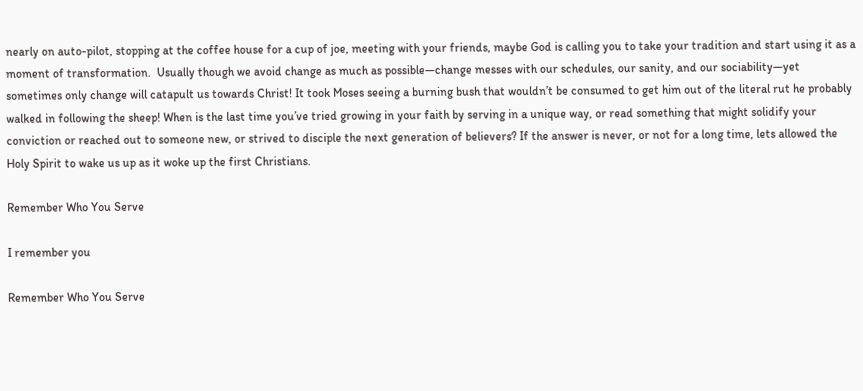nearly on auto-pilot, stopping at the coffee house for a cup of joe, meeting with your friends, maybe God is calling you to take your tradition and start using it as a moment of transformation.  Usually though we avoid change as much as possible—change messes with our schedules, our sanity, and our sociability—yet sometimes only change will catapult us towards Christ! It took Moses seeing a burning bush that wouldn’t be consumed to get him out of the literal rut he probably walked in following the sheep! When is the last time you’ve tried growing in your faith by serving in a unique way, or read something that might solidify your conviction or reached out to someone new, or strived to disciple the next generation of believers? If the answer is never, or not for a long time, lets allowed the Holy Spirit to wake us up as it woke up the first Christians.

Remember Who You Serve

I remember you

Remember Who You Serve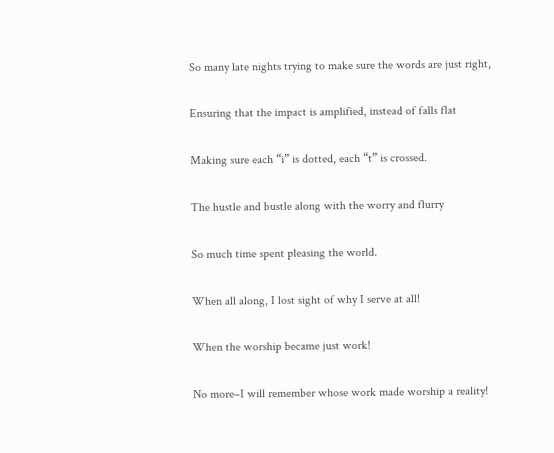So many late nights trying to make sure the words are just right,

Ensuring that the impact is amplified, instead of falls flat

Making sure each “i” is dotted, each “t” is crossed.

The hustle and bustle along with the worry and flurry

So much time spent pleasing the world.

When all along, I lost sight of why I serve at all!

When the worship became just work!

No more–I will remember whose work made worship a reality!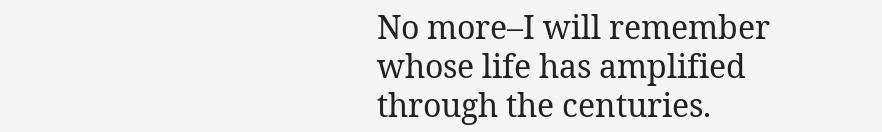No more–I will remember whose life has amplified through the centuries.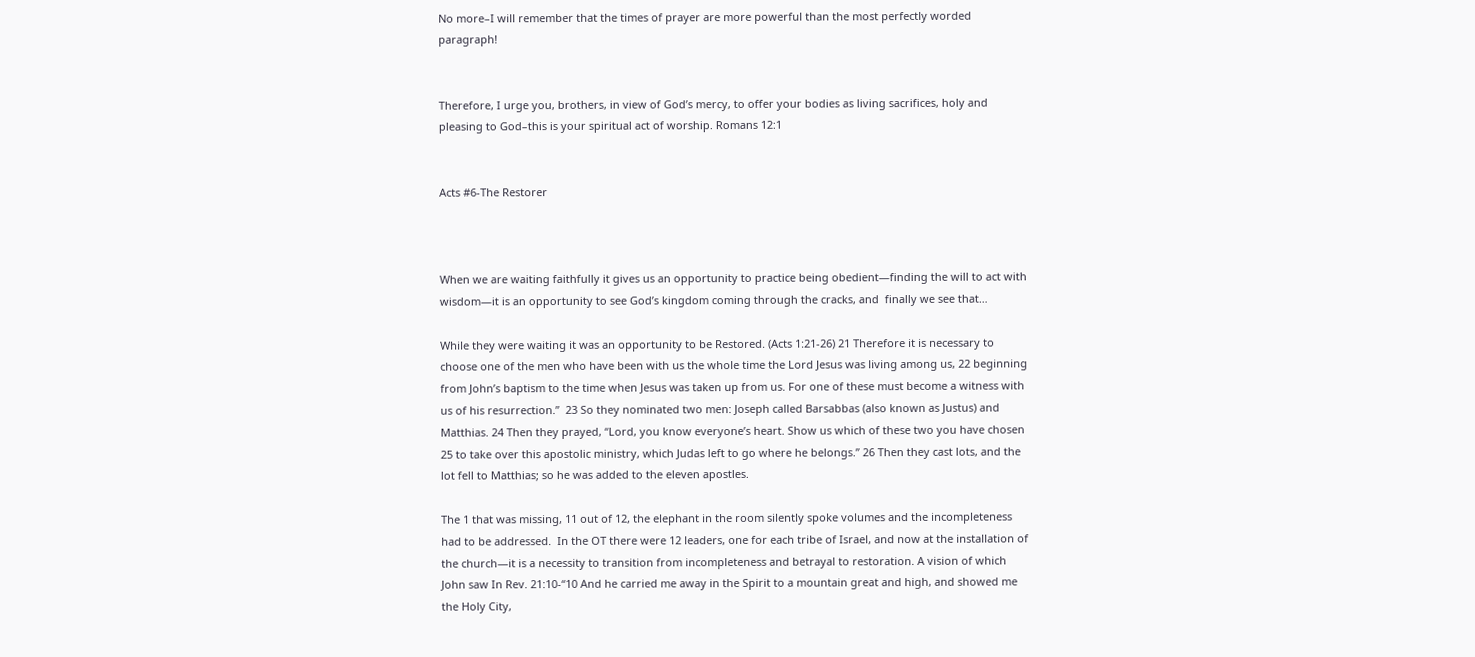No more–I will remember that the times of prayer are more powerful than the most perfectly worded paragraph!


Therefore, I urge you, brothers, in view of God’s mercy, to offer your bodies as living sacrifices, holy and pleasing to God–this is your spiritual act of worship. Romans 12:1


Acts #6-The Restorer



When we are waiting faithfully it gives us an opportunity to practice being obedient—finding the will to act with wisdom—it is an opportunity to see God’s kingdom coming through the cracks, and  finally we see that…

While they were waiting it was an opportunity to be Restored. (Acts 1:21-26) 21 Therefore it is necessary to choose one of the men who have been with us the whole time the Lord Jesus was living among us, 22 beginning from John’s baptism to the time when Jesus was taken up from us. For one of these must become a witness with us of his resurrection.”  23 So they nominated two men: Joseph called Barsabbas (also known as Justus) and Matthias. 24 Then they prayed, “Lord, you know everyone’s heart. Show us which of these two you have chosen 25 to take over this apostolic ministry, which Judas left to go where he belongs.” 26 Then they cast lots, and the lot fell to Matthias; so he was added to the eleven apostles.

The 1 that was missing, 11 out of 12, the elephant in the room silently spoke volumes and the incompleteness had to be addressed.  In the OT there were 12 leaders, one for each tribe of Israel, and now at the installation of the church—it is a necessity to transition from incompleteness and betrayal to restoration. A vision of which John saw In Rev. 21:10-“10 And he carried me away in the Spirit to a mountain great and high, and showed me the Holy City,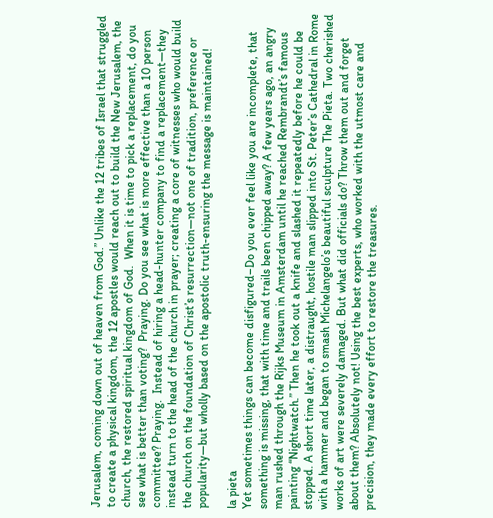Jerusalem, coming down out of heaven from God.” Unlike the 12 tribes of Israel that struggled to create a physical kingdom, the 12 apostles would reach out to build the New Jerusalem, the church, the restored spiritual kingdom of God.  When it is time to pick a replacement, do you see what is better than voting?  Praying. Do you see what is more effective than a 10 person committee? Praying.  Instead of hiring a head-hunter company to find a replacement—they instead turn to the head of the church in prayer; creating a core of witnesses who would build the church on the foundation of Christ’s resurrection—not one of tradition, preference or popularity—but wholly based on the apostolic truth-ensuring the message is maintained!

la pieta
Yet sometimes things can become disfigured–Do you ever feel like you are incomplete, that something is missing, that with time and trails been chipped away? A few years ago, an angry man rushed through the Rijks Museum in Amsterdam until he reached Rembrandt’s famous painting “Nightwatch.” Then he took out a knife and slashed it repeatedly before he could be stopped. A short time later, a distraught, hostile man slipped into St. Peter’s Cathedral in Rome with a hammer and began to smash Michelangelo’s beautiful sculpture The Pieta. Two cherished works of art were severely damaged. But what did officials do? Throw them out and forget about them? Absolutely not! Using the best experts, who worked with the utmost care and precision, they made every effort to restore the treasures.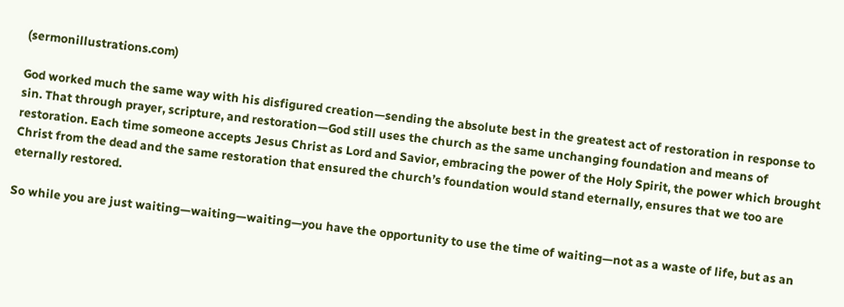(sermonillustrations.com)

God worked much the same way with his disfigured creation—sending the absolute best in the greatest act of restoration in response to sin. That through prayer, scripture, and restoration—God still uses the church as the same unchanging foundation and means of restoration. Each time someone accepts Jesus Christ as Lord and Savior, embracing the power of the Holy Spirit, the power which brought Christ from the dead and the same restoration that ensured the church’s foundation would stand eternally, ensures that we too are eternally restored.

So while you are just waiting—waiting—waiting—you have the opportunity to use the time of waiting—not as a waste of life, but as an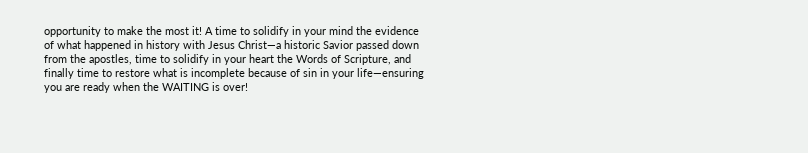opportunity to make the most it! A time to solidify in your mind the evidence of what happened in history with Jesus Christ—a historic Savior passed down from the apostles, time to solidify in your heart the Words of Scripture, and finally time to restore what is incomplete because of sin in your life—ensuring you are ready when the WAITING is over!